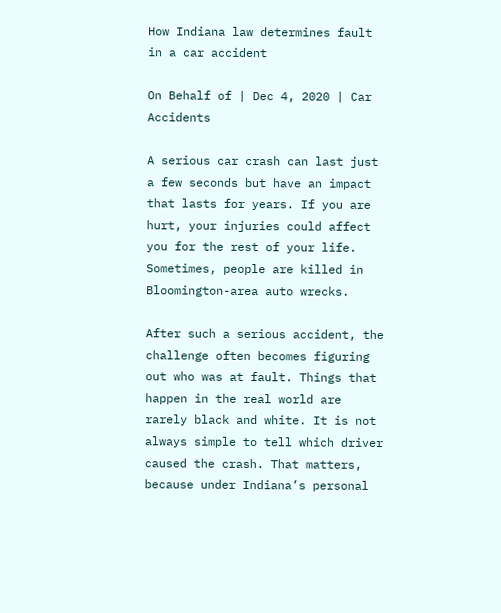How Indiana law determines fault in a car accident

On Behalf of | Dec 4, 2020 | Car Accidents

A serious car crash can last just a few seconds but have an impact that lasts for years. If you are hurt, your injuries could affect you for the rest of your life. Sometimes, people are killed in Bloomington-area auto wrecks.

After such a serious accident, the challenge often becomes figuring out who was at fault. Things that happen in the real world are rarely black and white. It is not always simple to tell which driver caused the crash. That matters, because under Indiana’s personal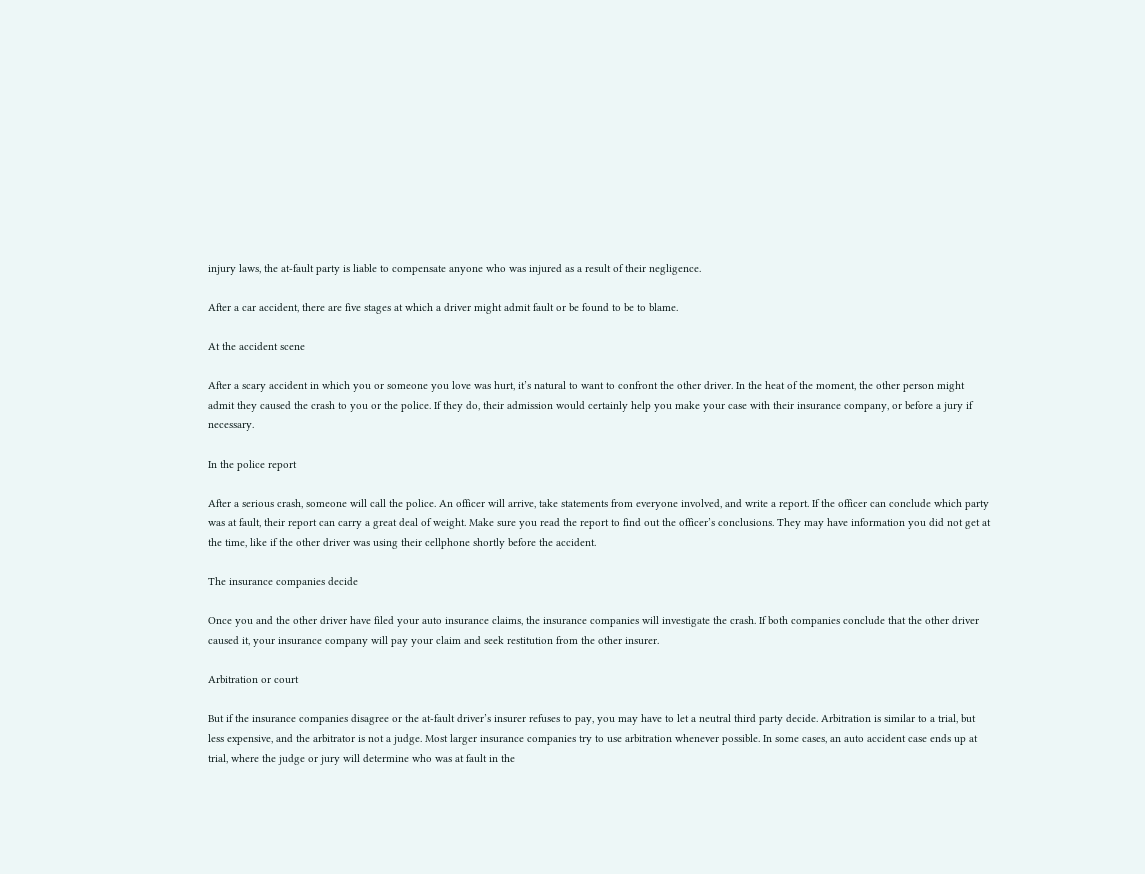injury laws, the at-fault party is liable to compensate anyone who was injured as a result of their negligence.

After a car accident, there are five stages at which a driver might admit fault or be found to be to blame.

At the accident scene

After a scary accident in which you or someone you love was hurt, it’s natural to want to confront the other driver. In the heat of the moment, the other person might admit they caused the crash to you or the police. If they do, their admission would certainly help you make your case with their insurance company, or before a jury if necessary.

In the police report

After a serious crash, someone will call the police. An officer will arrive, take statements from everyone involved, and write a report. If the officer can conclude which party was at fault, their report can carry a great deal of weight. Make sure you read the report to find out the officer’s conclusions. They may have information you did not get at the time, like if the other driver was using their cellphone shortly before the accident.

The insurance companies decide

Once you and the other driver have filed your auto insurance claims, the insurance companies will investigate the crash. If both companies conclude that the other driver caused it, your insurance company will pay your claim and seek restitution from the other insurer.

Arbitration or court

But if the insurance companies disagree or the at-fault driver’s insurer refuses to pay, you may have to let a neutral third party decide. Arbitration is similar to a trial, but less expensive, and the arbitrator is not a judge. Most larger insurance companies try to use arbitration whenever possible. In some cases, an auto accident case ends up at trial, where the judge or jury will determine who was at fault in the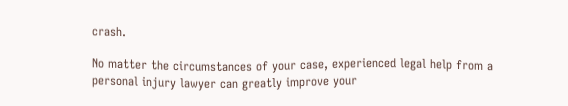crash.

No matter the circumstances of your case, experienced legal help from a personal injury lawyer can greatly improve your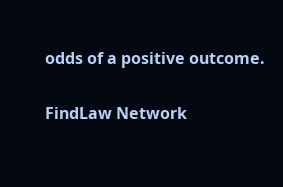odds of a positive outcome.

FindLaw Network